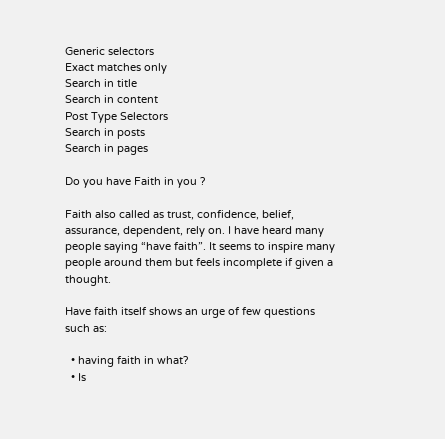Generic selectors
Exact matches only
Search in title
Search in content
Post Type Selectors
Search in posts
Search in pages

Do you have Faith in you ?

Faith also called as trust, confidence, belief, assurance, dependent, rely on. I have heard many people saying “have faith”. It seems to inspire many people around them but feels incomplete if given a thought.

Have faith itself shows an urge of few questions such as:

  • having faith in what?
  • Is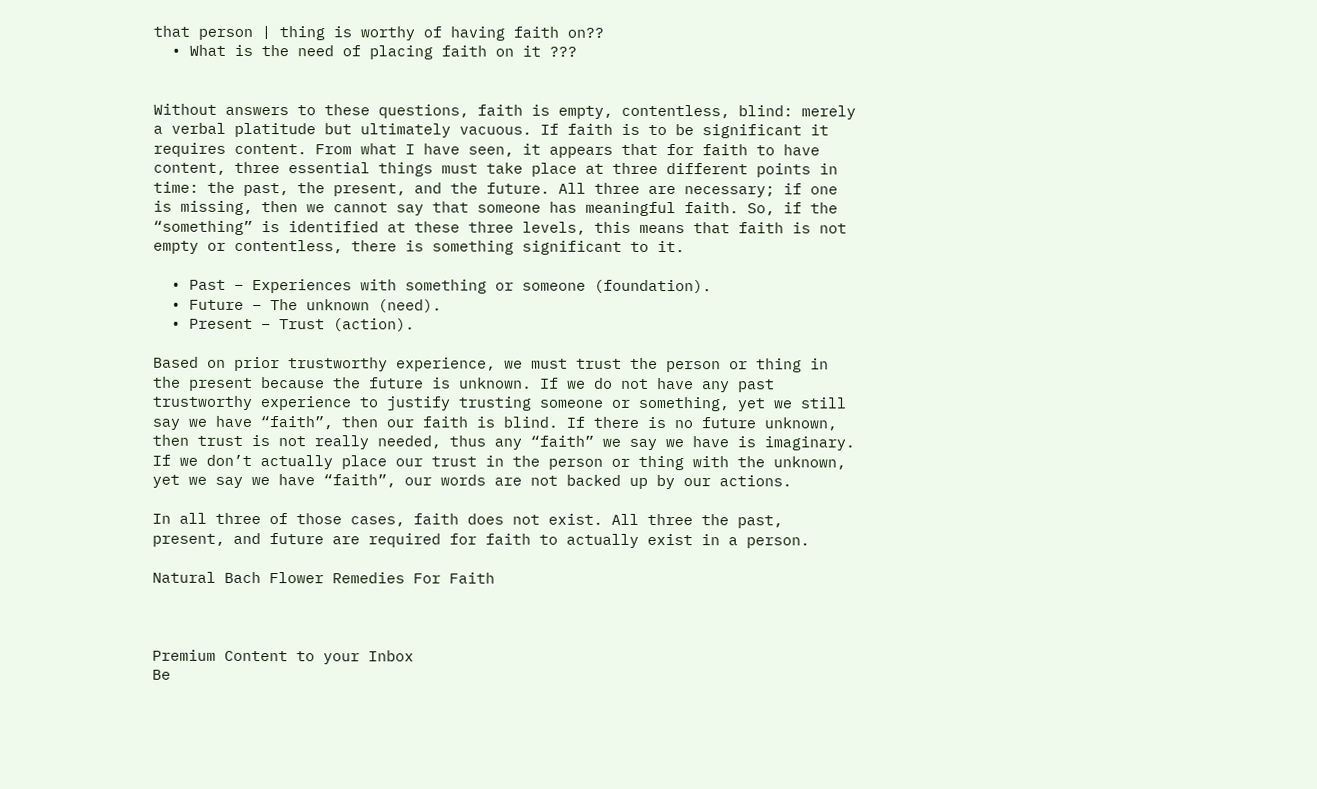that person | thing is worthy of having faith on??
  • What is the need of placing faith on it ???


Without answers to these questions, faith is empty, contentless, blind: merely a verbal platitude but ultimately vacuous. If faith is to be significant it requires content. From what I have seen, it appears that for faith to have content, three essential things must take place at three different points in time: the past, the present, and the future. All three are necessary; if one is missing, then we cannot say that someone has meaningful faith. So, if the “something” is identified at these three levels, this means that faith is not empty or contentless, there is something significant to it.

  • Past – Experiences with something or someone (foundation).
  • Future – The unknown (need).
  • Present – Trust (action).

Based on prior trustworthy experience, we must trust the person or thing in the present because the future is unknown. If we do not have any past trustworthy experience to justify trusting someone or something, yet we still say we have “faith”, then our faith is blind. If there is no future unknown, then trust is not really needed, thus any “faith” we say we have is imaginary. If we don’t actually place our trust in the person or thing with the unknown, yet we say we have “faith”, our words are not backed up by our actions.

In all three of those cases, faith does not exist. All three the past, present, and future are required for faith to actually exist in a person.

Natural Bach Flower Remedies For Faith



Premium Content to your Inbox
Be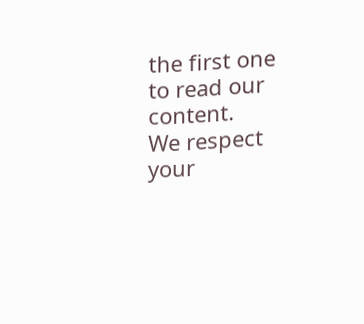the first one to read our content.
We respect your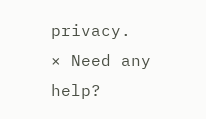privacy.
× Need any help?